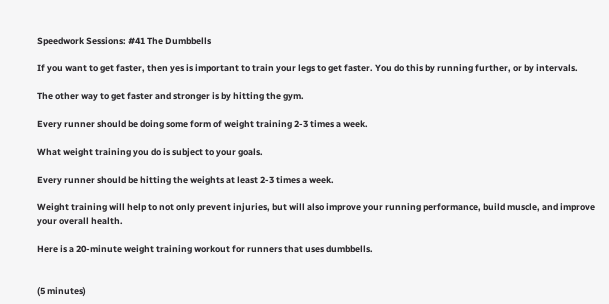Speedwork Sessions: #41 The Dumbbells

If you want to get faster, then yes is important to train your legs to get faster. You do this by running further, or by intervals.

The other way to get faster and stronger is by hitting the gym.

Every runner should be doing some form of weight training 2-3 times a week.

What weight training you do is subject to your goals.

Every runner should be hitting the weights at least 2-3 times a week.

Weight training will help to not only prevent injuries, but will also improve your running performance, build muscle, and improve your overall health.

Here is a 20-minute weight training workout for runners that uses dumbbells.


(5 minutes)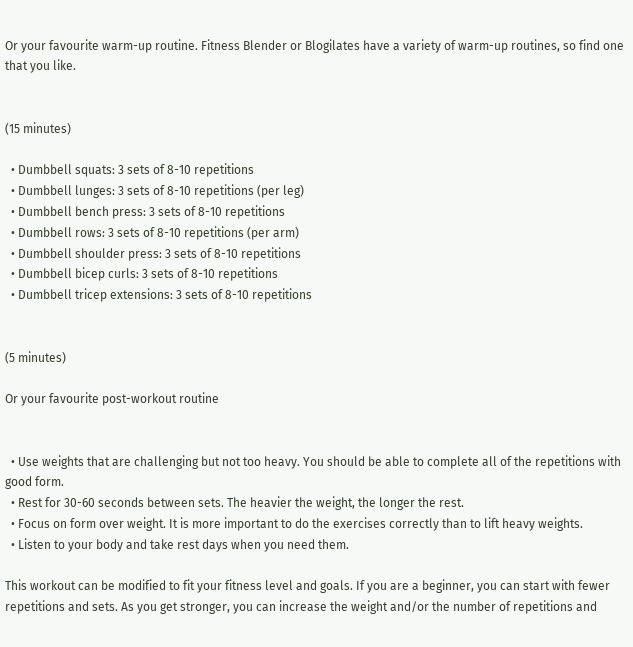Or your favourite warm-up routine. Fitness Blender or Blogilates have a variety of warm-up routines, so find one that you like.


(15 minutes)

  • Dumbbell squats: 3 sets of 8-10 repetitions
  • Dumbbell lunges: 3 sets of 8-10 repetitions (per leg)
  • Dumbbell bench press: 3 sets of 8-10 repetitions
  • Dumbbell rows: 3 sets of 8-10 repetitions (per arm)
  • Dumbbell shoulder press: 3 sets of 8-10 repetitions
  • Dumbbell bicep curls: 3 sets of 8-10 repetitions
  • Dumbbell tricep extensions: 3 sets of 8-10 repetitions


(5 minutes)

Or your favourite post-workout routine


  • Use weights that are challenging but not too heavy. You should be able to complete all of the repetitions with good form.
  • Rest for 30-60 seconds between sets. The heavier the weight, the longer the rest.
  • Focus on form over weight. It is more important to do the exercises correctly than to lift heavy weights.
  • Listen to your body and take rest days when you need them.

This workout can be modified to fit your fitness level and goals. If you are a beginner, you can start with fewer repetitions and sets. As you get stronger, you can increase the weight and/or the number of repetitions and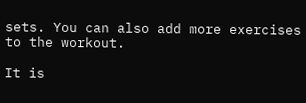sets. You can also add more exercises to the workout.

It is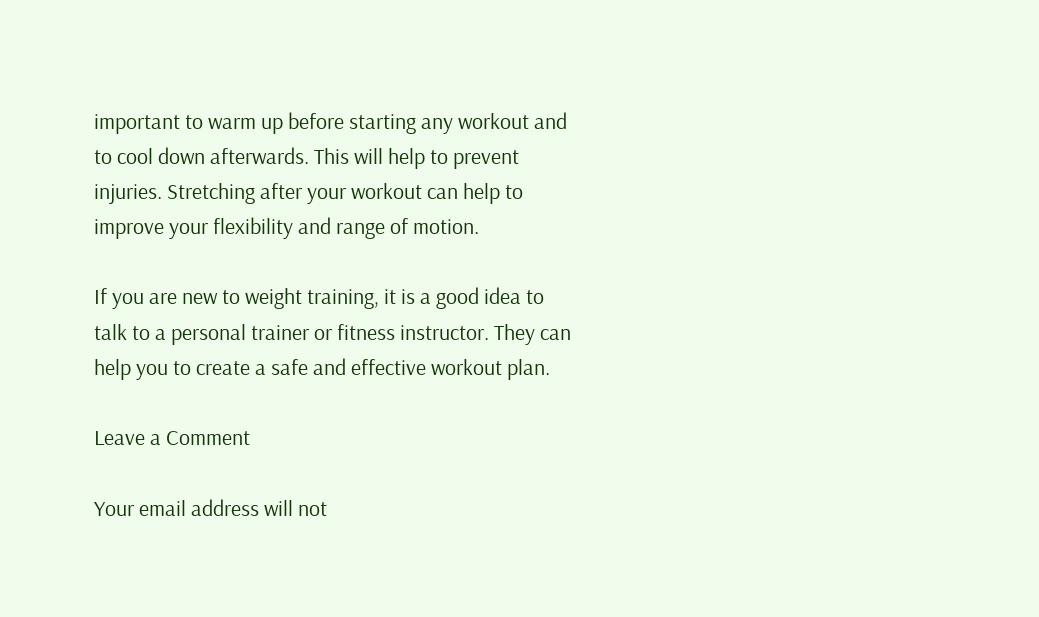important to warm up before starting any workout and to cool down afterwards. This will help to prevent injuries. Stretching after your workout can help to improve your flexibility and range of motion.

If you are new to weight training, it is a good idea to talk to a personal trainer or fitness instructor. They can help you to create a safe and effective workout plan.

Leave a Comment

Your email address will not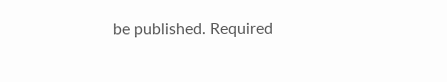be published. Required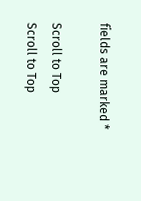fields are marked *

Scroll to Top
Scroll to Top